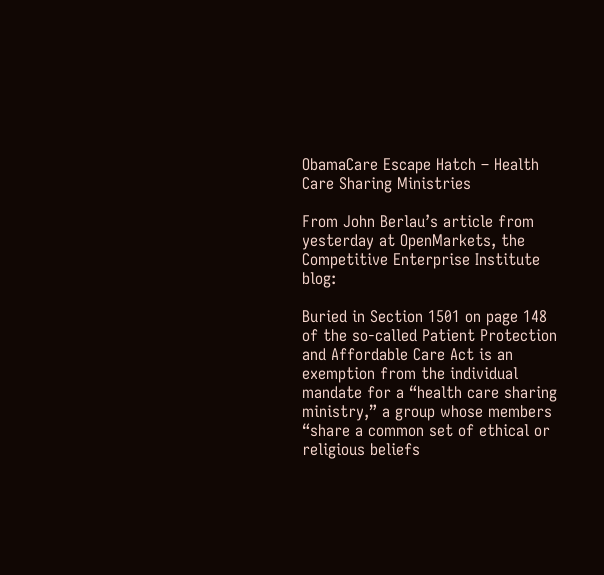ObamaCare Escape Hatch – Health Care Sharing Ministries

From John Berlau’s article from yesterday at OpenMarkets, the Competitive Enterprise Institute blog:

Buried in Section 1501 on page 148 of the so-called Patient Protection and Affordable Care Act is an exemption from the individual mandate for a “health care sharing ministry,” a group whose members “share a common set of ethical or religious beliefs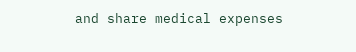and share medical expenses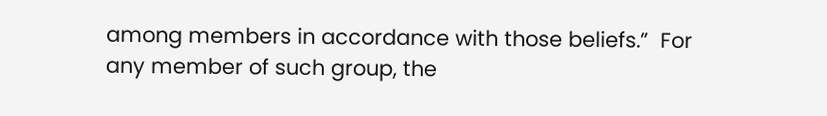among members in accordance with those beliefs.”  For any member of such group, the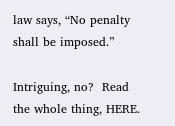law says, “No penalty shall be imposed.”

Intriguing, no?  Read the whole thing, HERE.